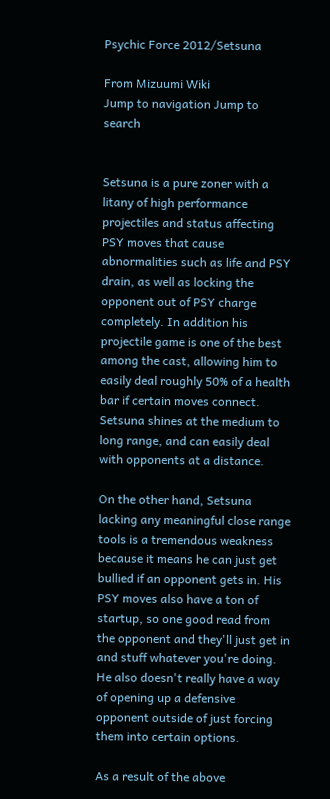Psychic Force 2012/Setsuna

From Mizuumi Wiki
Jump to navigation Jump to search


Setsuna is a pure zoner with a litany of high performance projectiles and status affecting PSY moves that cause abnormalities such as life and PSY drain, as well as locking the opponent out of PSY charge completely. In addition his projectile game is one of the best among the cast, allowing him to easily deal roughly 50% of a health bar if certain moves connect. Setsuna shines at the medium to long range, and can easily deal with opponents at a distance.

On the other hand, Setsuna lacking any meaningful close range tools is a tremendous weakness because it means he can just get bullied if an opponent gets in. His PSY moves also have a ton of startup, so one good read from the opponent and they'll just get in and stuff whatever you're doing. He also doesn't really have a way of opening up a defensive opponent outside of just forcing them into certain options.

As a result of the above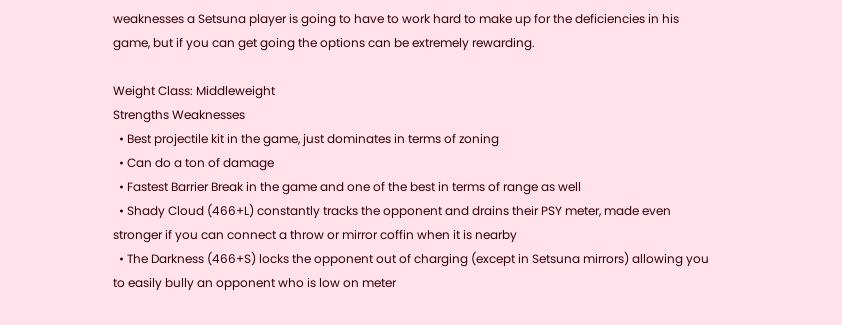weaknesses a Setsuna player is going to have to work hard to make up for the deficiencies in his game, but if you can get going the options can be extremely rewarding.

Weight Class: Middleweight
Strengths Weaknesses
  • Best projectile kit in the game, just dominates in terms of zoning
  • Can do a ton of damage
  • Fastest Barrier Break in the game and one of the best in terms of range as well
  • Shady Cloud (466+L) constantly tracks the opponent and drains their PSY meter, made even stronger if you can connect a throw or mirror coffin when it is nearby
  • The Darkness (466+S) locks the opponent out of charging (except in Setsuna mirrors) allowing you to easily bully an opponent who is low on meter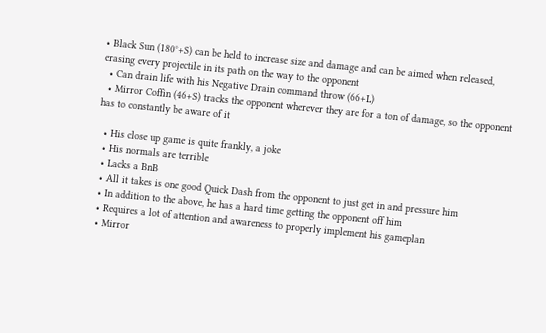• Black Sun (180°+S) can be held to increase size and damage and can be aimed when released, erasing every projectile in its path on the way to the opponent
  • Can drain life with his Negative Drain command throw (66+L)
  • Mirror Coffin (46+S) tracks the opponent wherever they are for a ton of damage, so the opponent has to constantly be aware of it

  • His close up game is quite frankly, a joke
  • His normals are terrible
  • Lacks a BnB
  • All it takes is one good Quick Dash from the opponent to just get in and pressure him
  • In addition to the above, he has a hard time getting the opponent off him
  • Requires a lot of attention and awareness to properly implement his gameplan
  • Mirror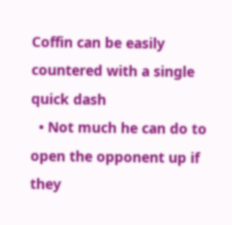Coffin can be easily countered with a single quick dash
  • Not much he can do to open the opponent up if they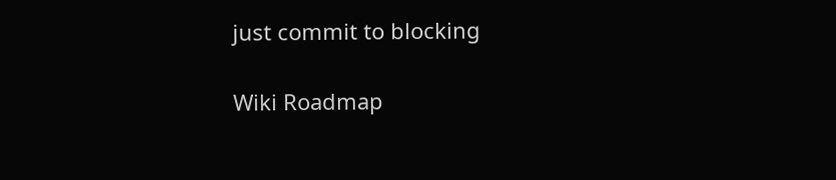just commit to blocking

Wiki Roadmap